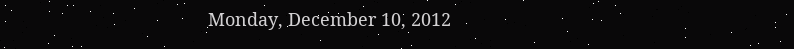Monday, December 10, 2012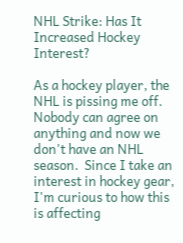NHL Strike: Has It Increased Hockey Interest?

As a hockey player, the NHL is pissing me off.  Nobody can agree on anything and now we don't have an NHL season.  Since I take an interest in hockey gear, I'm curious to how this is affecting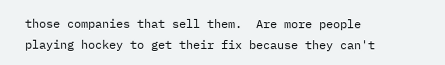those companies that sell them.  Are more people playing hockey to get their fix because they can't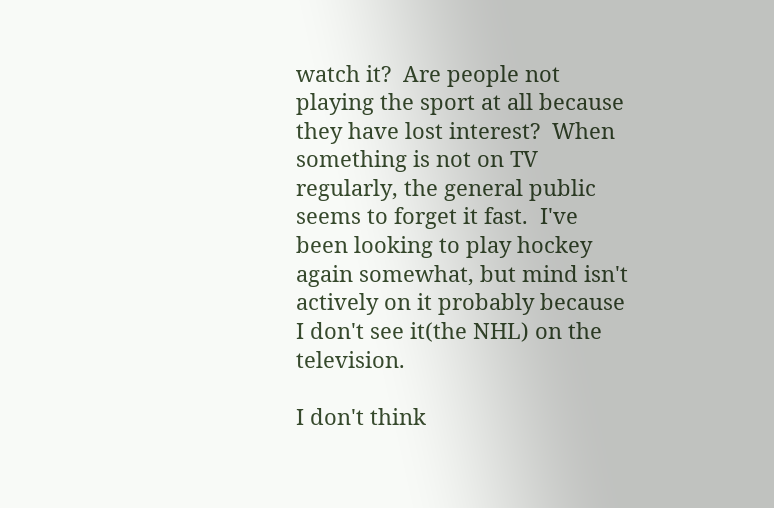watch it?  Are people not playing the sport at all because they have lost interest?  When something is not on TV regularly, the general public seems to forget it fast.  I've been looking to play hockey again somewhat, but mind isn't actively on it probably because I don't see it(the NHL) on the television.

I don't think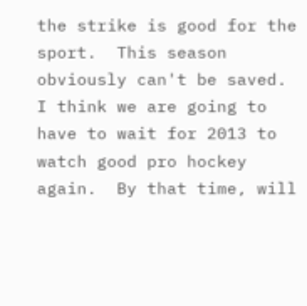the strike is good for the sport.  This season obviously can't be saved.  I think we are going to have to wait for 2013 to watch good pro hockey again.  By that time, will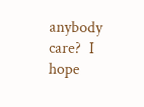anybody care?  I hope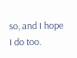so, and I hope I do too.